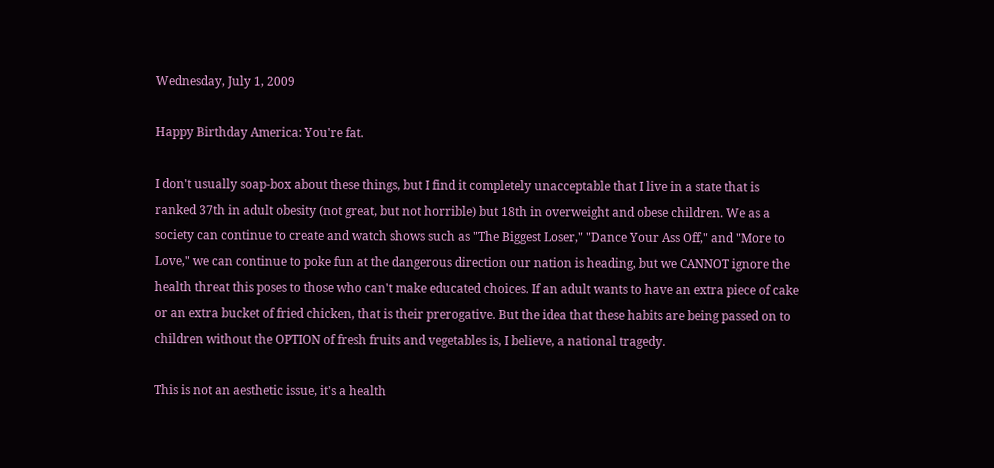Wednesday, July 1, 2009

Happy Birthday America: You're fat.

I don't usually soap-box about these things, but I find it completely unacceptable that I live in a state that is ranked 37th in adult obesity (not great, but not horrible) but 18th in overweight and obese children. We as a society can continue to create and watch shows such as "The Biggest Loser," "Dance Your Ass Off," and "More to Love," we can continue to poke fun at the dangerous direction our nation is heading, but we CANNOT ignore the health threat this poses to those who can't make educated choices. If an adult wants to have an extra piece of cake or an extra bucket of fried chicken, that is their prerogative. But the idea that these habits are being passed on to children without the OPTION of fresh fruits and vegetables is, I believe, a national tragedy.

This is not an aesthetic issue, it's a health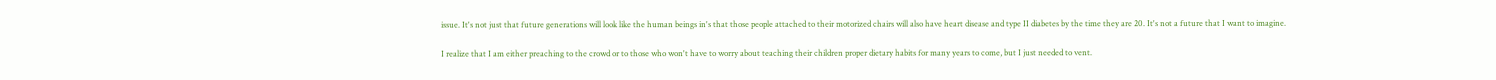issue. It's not just that future generations will look like the human beings in's that those people attached to their motorized chairs will also have heart disease and type II diabetes by the time they are 20. It's not a future that I want to imagine.

I realize that I am either preaching to the crowd or to those who won't have to worry about teaching their children proper dietary habits for many years to come, but I just needed to vent.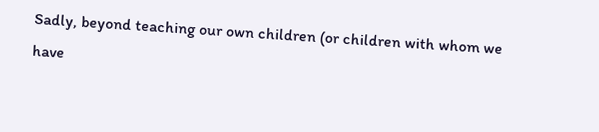Sadly, beyond teaching our own children (or children with whom we have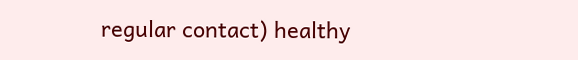regular contact) healthy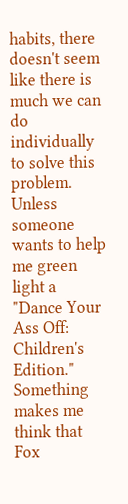habits, there doesn't seem like there is much we can do individually to solve this problem. Unless someone wants to help me green light a "Dance Your Ass Off: Children's Edition." Something makes me think that Fox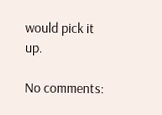would pick it up.

No comments: